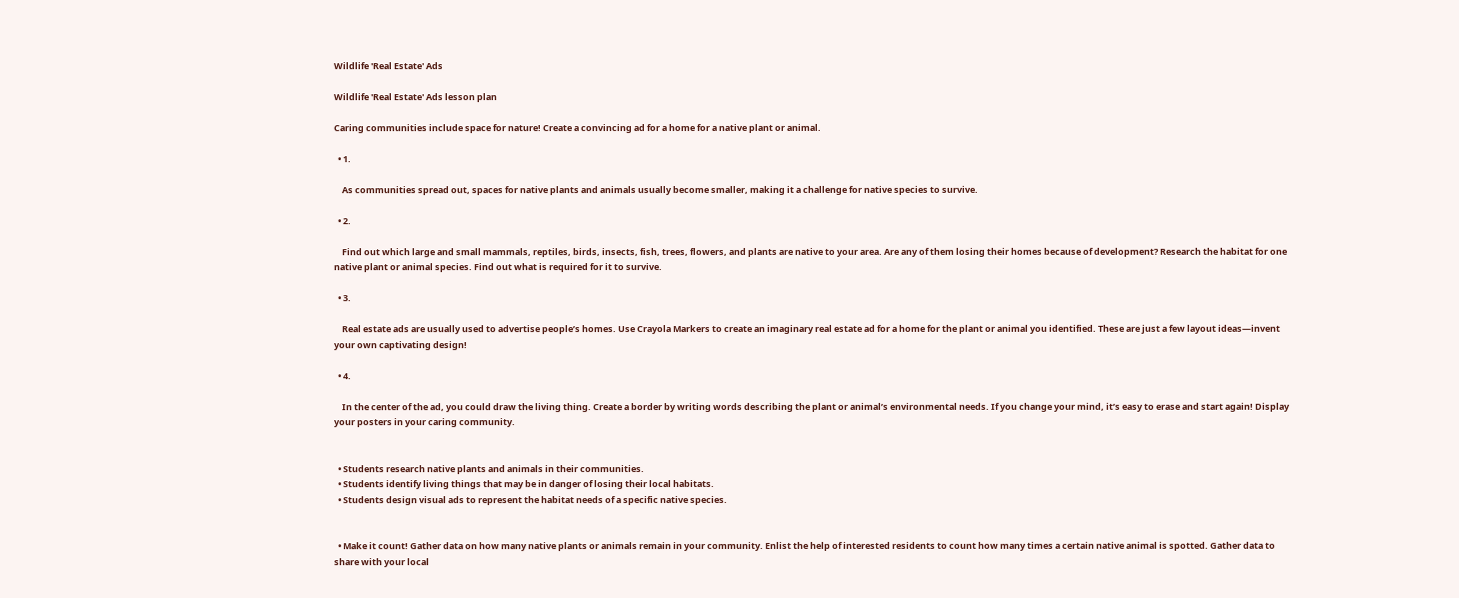Wildlife 'Real Estate' Ads

Wildlife 'Real Estate' Ads lesson plan

Caring communities include space for nature! Create a convincing ad for a home for a native plant or animal.

  • 1.

    As communities spread out, spaces for native plants and animals usually become smaller, making it a challenge for native species to survive.

  • 2.

    Find out which large and small mammals, reptiles, birds, insects, fish, trees, flowers, and plants are native to your area. Are any of them losing their homes because of development? Research the habitat for one native plant or animal species. Find out what is required for it to survive.

  • 3.

    Real estate ads are usually used to advertise people’s homes. Use Crayola Markers to create an imaginary real estate ad for a home for the plant or animal you identified. These are just a few layout ideas—invent your own captivating design!

  • 4.

    In the center of the ad, you could draw the living thing. Create a border by writing words describing the plant or animal’s environmental needs. If you change your mind, it’s easy to erase and start again! Display your posters in your caring community.


  • Students research native plants and animals in their communities.
  • Students identify living things that may be in danger of losing their local habitats.
  • Students design visual ads to represent the habitat needs of a specific native species.


  • Make it count! Gather data on how many native plants or animals remain in your community. Enlist the help of interested residents to count how many times a certain native animal is spotted. Gather data to share with your local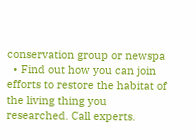conservation group or newspa
  • Find out how you can join efforts to restore the habitat of the living thing you researched. Call experts.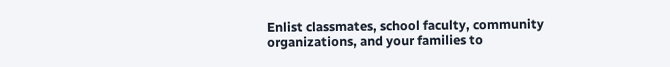Enlist classmates, school faculty, community organizations, and your families to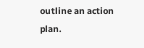outline an action plan.